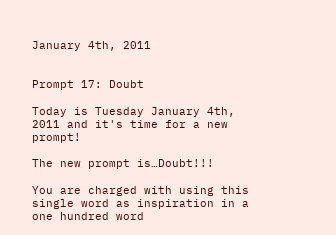January 4th, 2011


Prompt 17: Doubt

Today is Tuesday January 4th, 2011 and it's time for a new prompt!

The new prompt is…Doubt!!!

You are charged with using this single word as inspiration in a one hundred word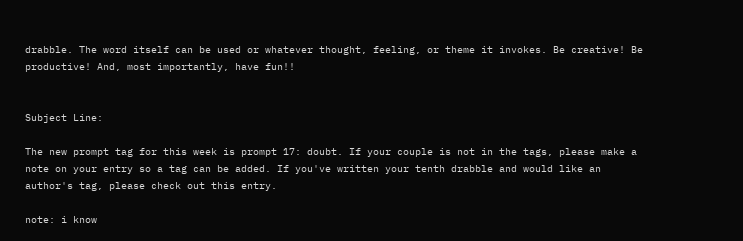drabble. The word itself can be used or whatever thought, feeling, or theme it invokes. Be creative! Be productive! And, most importantly, have fun!!


Subject Line:

The new prompt tag for this week is prompt 17: doubt. If your couple is not in the tags, please make a note on your entry so a tag can be added. If you've written your tenth drabble and would like an author's tag, please check out this entry.

note: i know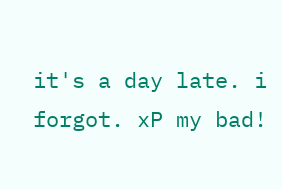it's a day late. i forgot. xP my bad!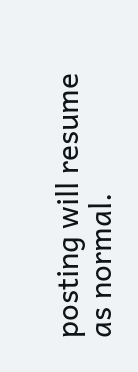posting will resume as normal.